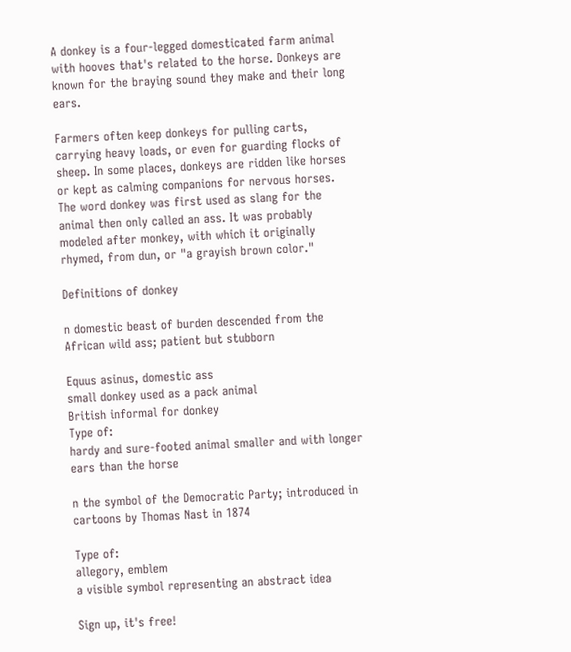A donkey is a four-legged domesticated farm animal with hooves that's related to the horse. Donkeys are known for the braying sound they make and their long ears.

Farmers often keep donkeys for pulling carts, carrying heavy loads, or even for guarding flocks of sheep. In some places, donkeys are ridden like horses or kept as calming companions for nervous horses. The word donkey was first used as slang for the animal then only called an ass. It was probably modeled after monkey, with which it originally rhymed, from dun, or "a grayish brown color."

Definitions of donkey

n domestic beast of burden descended from the African wild ass; patient but stubborn

Equus asinus, domestic ass
small donkey used as a pack animal
British informal for donkey
Type of:
hardy and sure-footed animal smaller and with longer ears than the horse

n the symbol of the Democratic Party; introduced in cartoons by Thomas Nast in 1874

Type of:
allegory, emblem
a visible symbol representing an abstract idea

Sign up, it's free!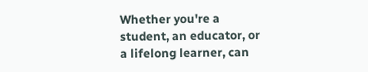Whether you're a student, an educator, or a lifelong learner, can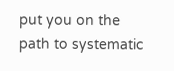put you on the path to systematic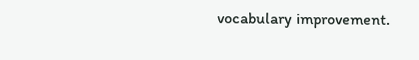vocabulary improvement.